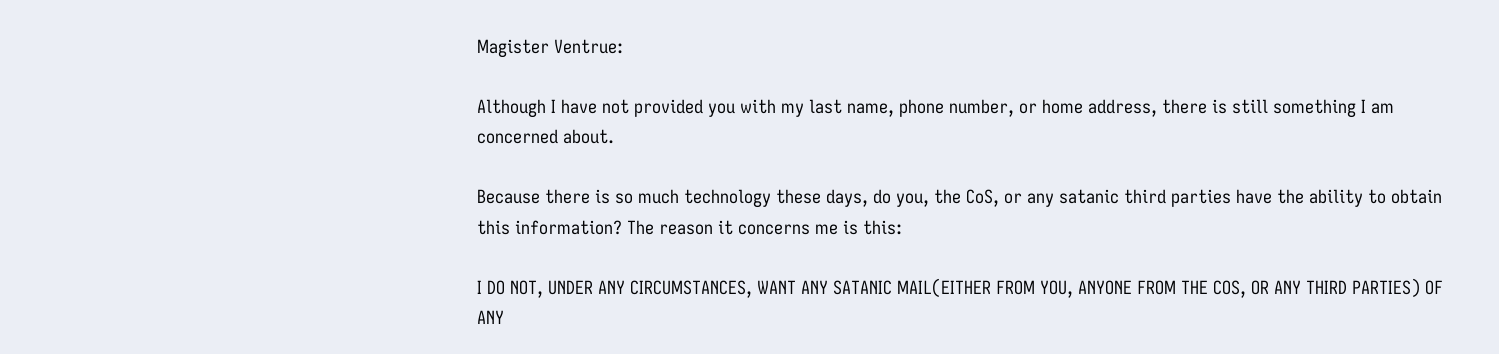Magister Ventrue:

Although I have not provided you with my last name, phone number, or home address, there is still something I am concerned about.

Because there is so much technology these days, do you, the CoS, or any satanic third parties have the ability to obtain this information? The reason it concerns me is this:

I DO NOT, UNDER ANY CIRCUMSTANCES, WANT ANY SATANIC MAIL(EITHER FROM YOU, ANYONE FROM THE COS, OR ANY THIRD PARTIES) OF ANY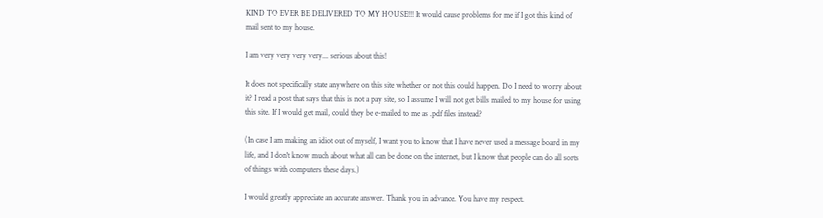KIND TO EVER BE DELIVERED TO MY HOUSE!!! It would cause problems for me if I got this kind of mail sent to my house.

I am very very very very... serious about this!

It does not specifically state anywhere on this site whether or not this could happen. Do I need to worry about it? I read a post that says that this is not a pay site, so I assume I will not get bills mailed to my house for using this site. If I would get mail, could they be e-mailed to me as .pdf files instead?

(In case I am making an idiot out of myself, I want you to know that I have never used a message board in my life, and I don't know much about what all can be done on the internet, but I know that people can do all sorts of things with computers these days.)

I would greatly appreciate an accurate answer. Thank you in advance. You have my respect.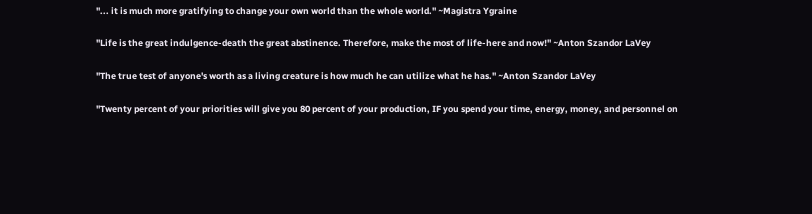"... it is much more gratifying to change your own world than the whole world." ~Magistra Ygraine

"Life is the great indulgence-death the great abstinence. Therefore, make the most of life-here and now!" ~Anton Szandor LaVey

"The true test of anyone's worth as a living creature is how much he can utilize what he has." ~Anton Szandor LaVey

"Twenty percent of your priorities will give you 80 percent of your production, IF you spend your time, energy, money, and personnel on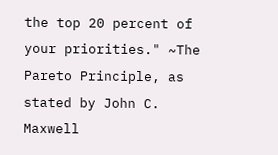the top 20 percent of your priorities." ~The Pareto Principle, as stated by John C. Maxwell